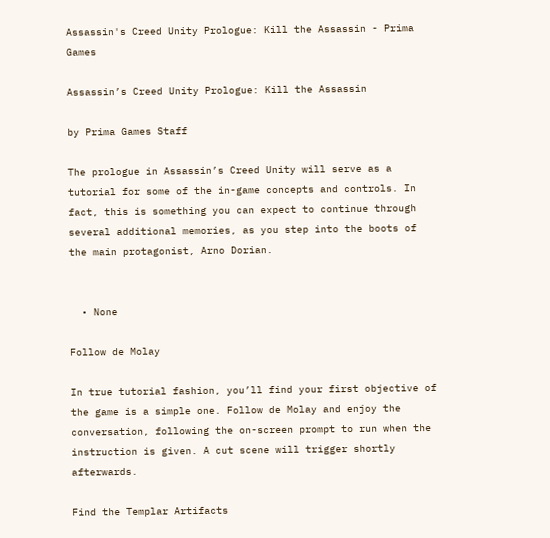Assassin's Creed Unity Prologue: Kill the Assassin - Prima Games

Assassin’s Creed Unity Prologue: Kill the Assassin

by Prima Games Staff

The prologue in Assassin’s Creed Unity will serve as a tutorial for some of the in-game concepts and controls. In fact, this is something you can expect to continue through several additional memories, as you step into the boots of the main protagonist, Arno Dorian.


  • None

Follow de Molay

In true tutorial fashion, you’ll find your first objective of the game is a simple one. Follow de Molay and enjoy the conversation, following the on-screen prompt to run when the instruction is given. A cut scene will trigger shortly afterwards.

Find the Templar Artifacts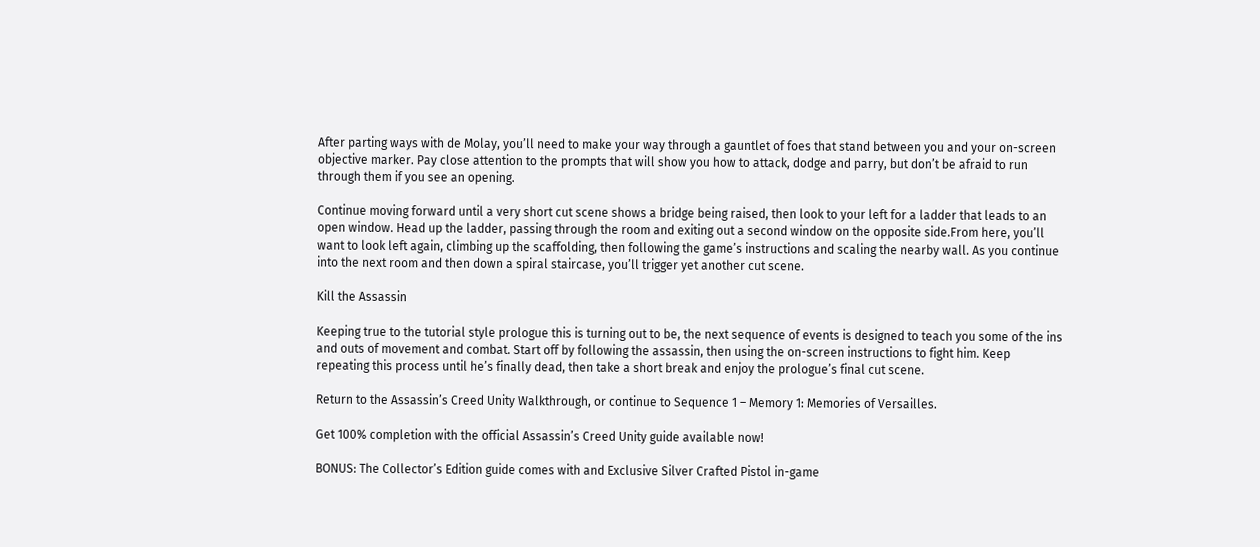After parting ways with de Molay, you’ll need to make your way through a gauntlet of foes that stand between you and your on-screen objective marker. Pay close attention to the prompts that will show you how to attack, dodge and parry, but don’t be afraid to run through them if you see an opening.

Continue moving forward until a very short cut scene shows a bridge being raised, then look to your left for a ladder that leads to an open window. Head up the ladder, passing through the room and exiting out a second window on the opposite side.From here, you’ll want to look left again, climbing up the scaffolding, then following the game’s instructions and scaling the nearby wall. As you continue into the next room and then down a spiral staircase, you’ll trigger yet another cut scene.

Kill the Assassin

Keeping true to the tutorial style prologue this is turning out to be, the next sequence of events is designed to teach you some of the ins and outs of movement and combat. Start off by following the assassin, then using the on-screen instructions to fight him. Keep repeating this process until he’s finally dead, then take a short break and enjoy the prologue’s final cut scene.

Return to the Assassin’s Creed Unity Walkthrough, or continue to Sequence 1 – Memory 1: Memories of Versailles.

Get 100% completion with the official Assassin’s Creed Unity guide available now!

BONUS: The Collector’s Edition guide comes with and Exclusive Silver Crafted Pistol in-game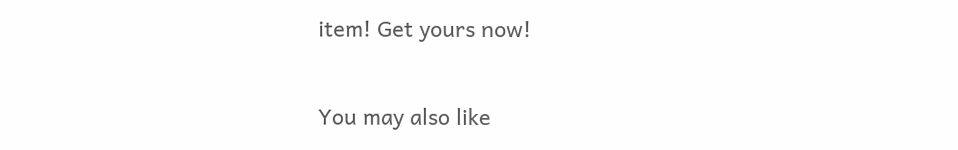item! Get yours now!

You may also like